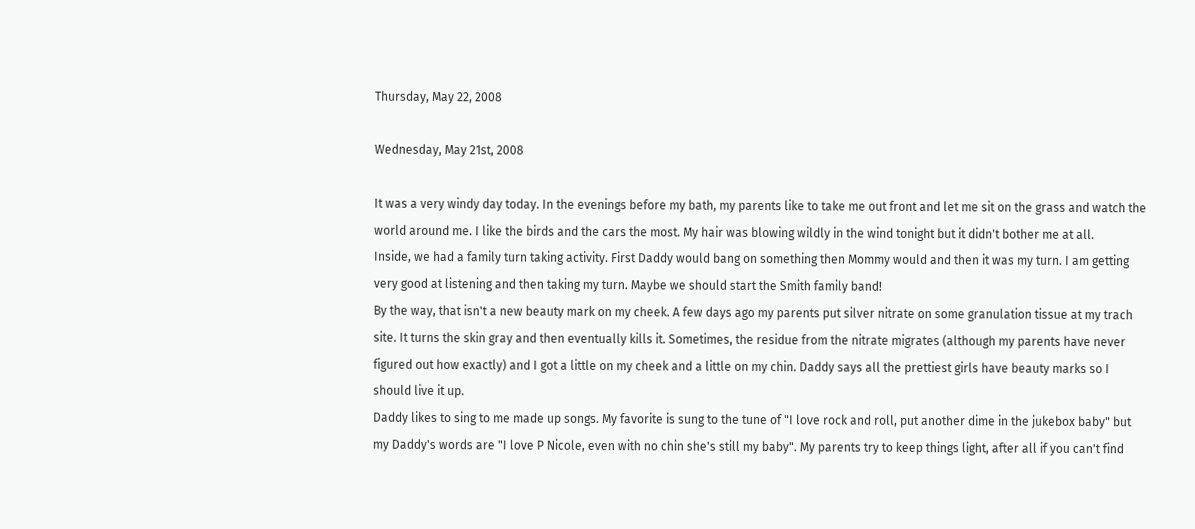Thursday, May 22, 2008

Wednesday, May 21st, 2008

It was a very windy day today. In the evenings before my bath, my parents like to take me out front and let me sit on the grass and watch the world around me. I like the birds and the cars the most. My hair was blowing wildly in the wind tonight but it didn't bother me at all.
Inside, we had a family turn taking activity. First Daddy would bang on something then Mommy would and then it was my turn. I am getting very good at listening and then taking my turn. Maybe we should start the Smith family band!
By the way, that isn't a new beauty mark on my cheek. A few days ago my parents put silver nitrate on some granulation tissue at my trach site. It turns the skin gray and then eventually kills it. Sometimes, the residue from the nitrate migrates (although my parents have never figured out how exactly) and I got a little on my cheek and a little on my chin. Daddy says all the prettiest girls have beauty marks so I should live it up.
Daddy likes to sing to me made up songs. My favorite is sung to the tune of "I love rock and roll, put another dime in the jukebox baby" but my Daddy's words are "I love P Nicole, even with no chin she's still my baby". My parents try to keep things light, after all if you can't find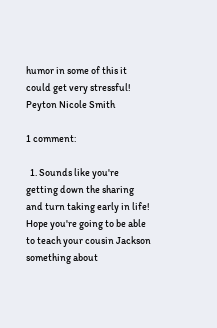humor in some of this it could get very stressful!
Peyton Nicole Smith

1 comment:

  1. Sounds like you're getting down the sharing and turn taking early in life! Hope you're going to be able to teach your cousin Jackson something about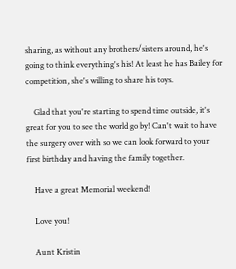sharing, as without any brothers/sisters around, he's going to think everything's his! At least he has Bailey for competition, she's willing to share his toys.

    Glad that you're starting to spend time outside, it's great for you to see the world go by! Can't wait to have the surgery over with so we can look forward to your first birthday and having the family together.

    Have a great Memorial weekend!

    Love you!

    Aunt Kristin